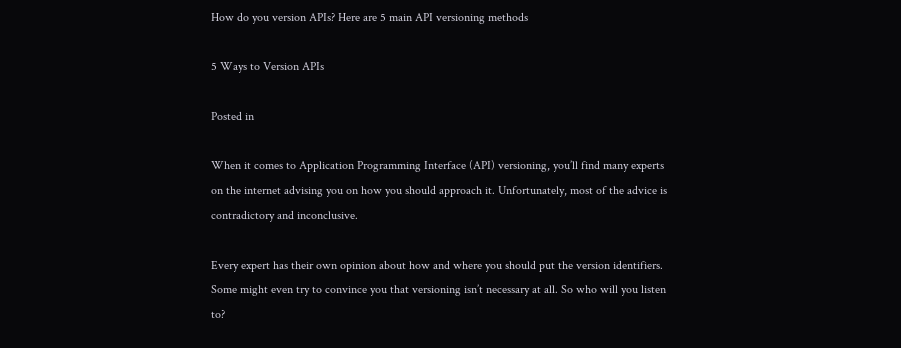How do you version APIs? Here are 5 main API versioning methods

5 Ways to Version APIs

Posted in

When it comes to Application Programming Interface (API) versioning, you’ll find many experts on the internet advising you on how you should approach it. Unfortunately, most of the advice is contradictory and inconclusive.

Every expert has their own opinion about how and where you should put the version identifiers. Some might even try to convince you that versioning isn’t necessary at all. So who will you listen to?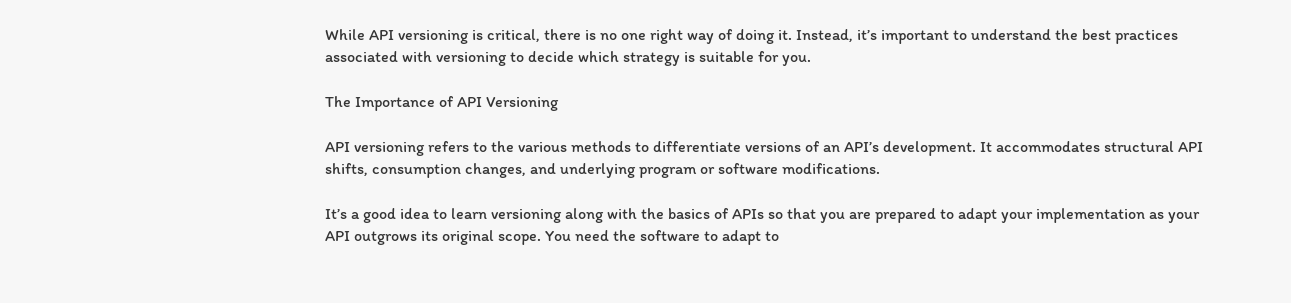While API versioning is critical, there is no one right way of doing it. Instead, it’s important to understand the best practices associated with versioning to decide which strategy is suitable for you.

The Importance of API Versioning

API versioning refers to the various methods to differentiate versions of an API’s development. It accommodates structural API shifts, consumption changes, and underlying program or software modifications.

It’s a good idea to learn versioning along with the basics of APIs so that you are prepared to adapt your implementation as your API outgrows its original scope. You need the software to adapt to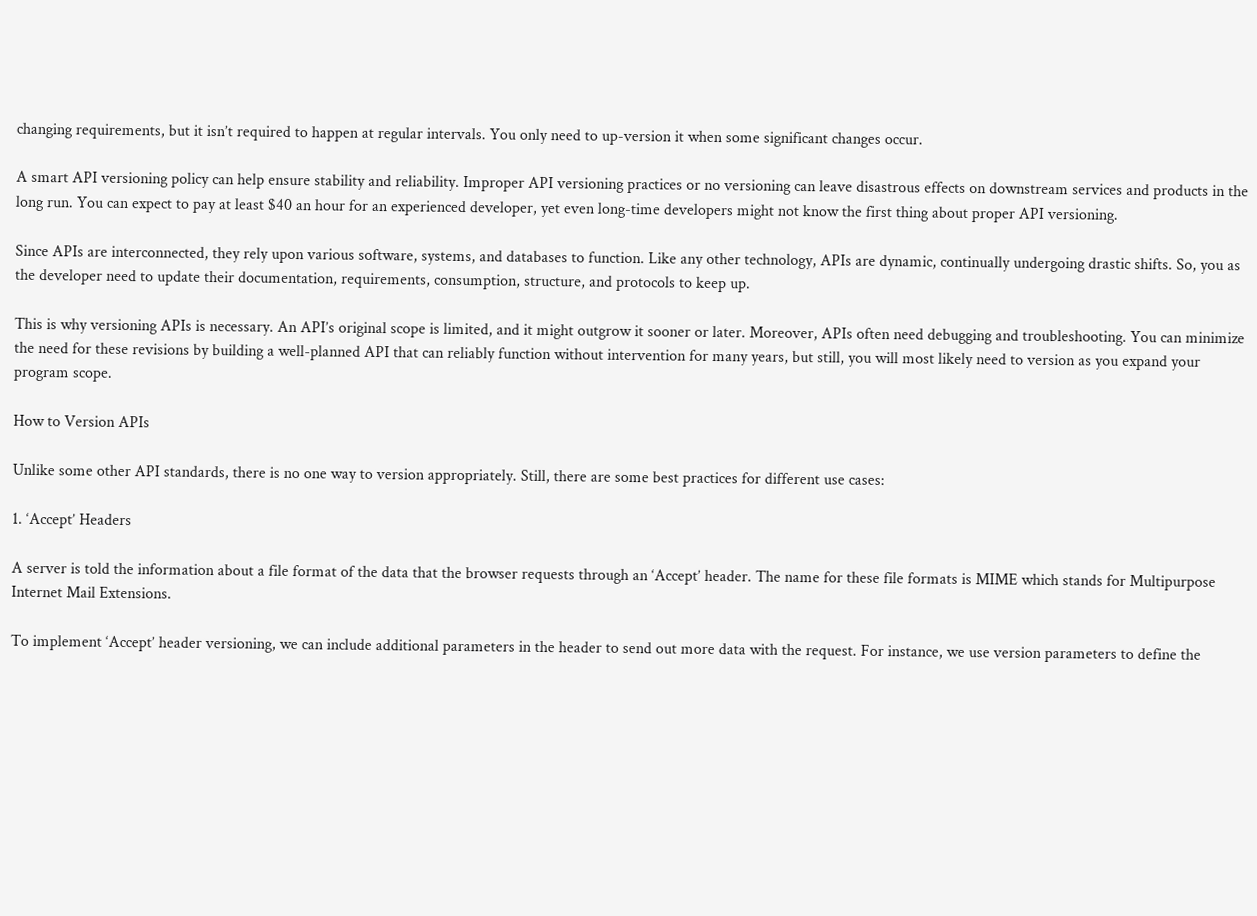changing requirements, but it isn’t required to happen at regular intervals. You only need to up-version it when some significant changes occur.

A smart API versioning policy can help ensure stability and reliability. Improper API versioning practices or no versioning can leave disastrous effects on downstream services and products in the long run. You can expect to pay at least $40 an hour for an experienced developer, yet even long-time developers might not know the first thing about proper API versioning.

Since APIs are interconnected, they rely upon various software, systems, and databases to function. Like any other technology, APIs are dynamic, continually undergoing drastic shifts. So, you as the developer need to update their documentation, requirements, consumption, structure, and protocols to keep up.

This is why versioning APIs is necessary. An API’s original scope is limited, and it might outgrow it sooner or later. Moreover, APIs often need debugging and troubleshooting. You can minimize the need for these revisions by building a well-planned API that can reliably function without intervention for many years, but still, you will most likely need to version as you expand your program scope.

How to Version APIs

Unlike some other API standards, there is no one way to version appropriately. Still, there are some best practices for different use cases:

1. ‘Accept’ Headers

A server is told the information about a file format of the data that the browser requests through an ‘Accept’ header. The name for these file formats is MIME which stands for Multipurpose Internet Mail Extensions.

To implement ‘Accept’ header versioning, we can include additional parameters in the header to send out more data with the request. For instance, we use version parameters to define the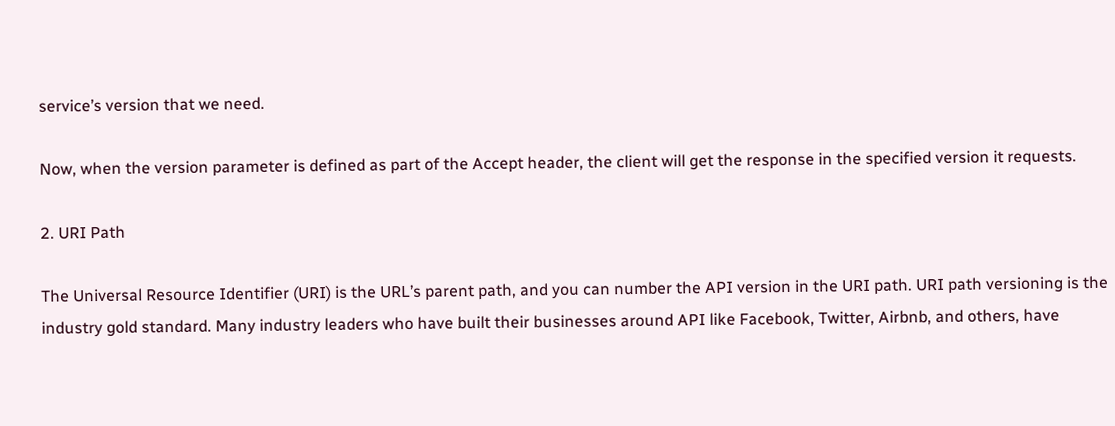service’s version that we need.

Now, when the version parameter is defined as part of the Accept header, the client will get the response in the specified version it requests.

2. URI Path

The Universal Resource Identifier (URI) is the URL’s parent path, and you can number the API version in the URI path. URI path versioning is the industry gold standard. Many industry leaders who have built their businesses around API like Facebook, Twitter, Airbnb, and others, have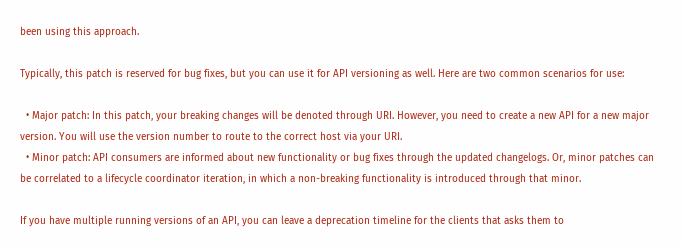been using this approach.

Typically, this patch is reserved for bug fixes, but you can use it for API versioning as well. Here are two common scenarios for use:

  • Major patch: In this patch, your breaking changes will be denoted through URI. However, you need to create a new API for a new major version. You will use the version number to route to the correct host via your URI.
  • Minor patch: API consumers are informed about new functionality or bug fixes through the updated changelogs. Or, minor patches can be correlated to a lifecycle coordinator iteration, in which a non-breaking functionality is introduced through that minor.

If you have multiple running versions of an API, you can leave a deprecation timeline for the clients that asks them to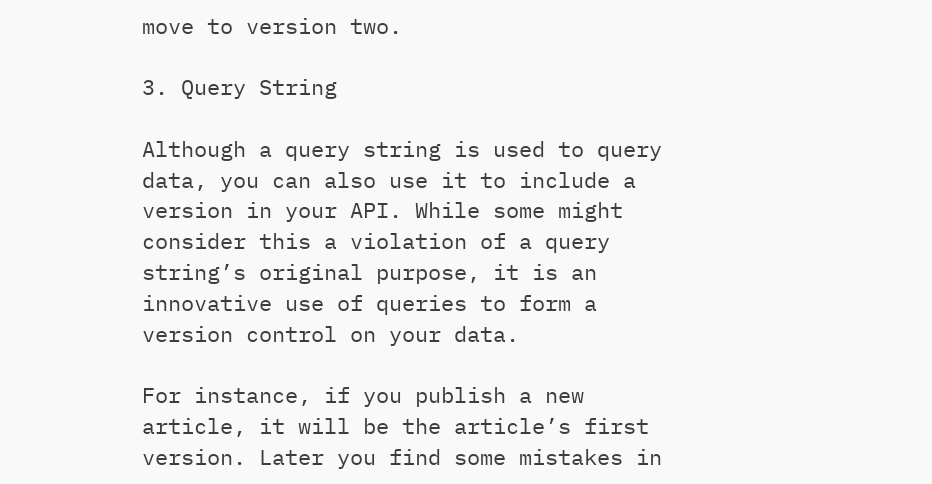move to version two.

3. Query String

Although a query string is used to query data, you can also use it to include a version in your API. While some might consider this a violation of a query string’s original purpose, it is an innovative use of queries to form a version control on your data.

For instance, if you publish a new article, it will be the article’s first version. Later you find some mistakes in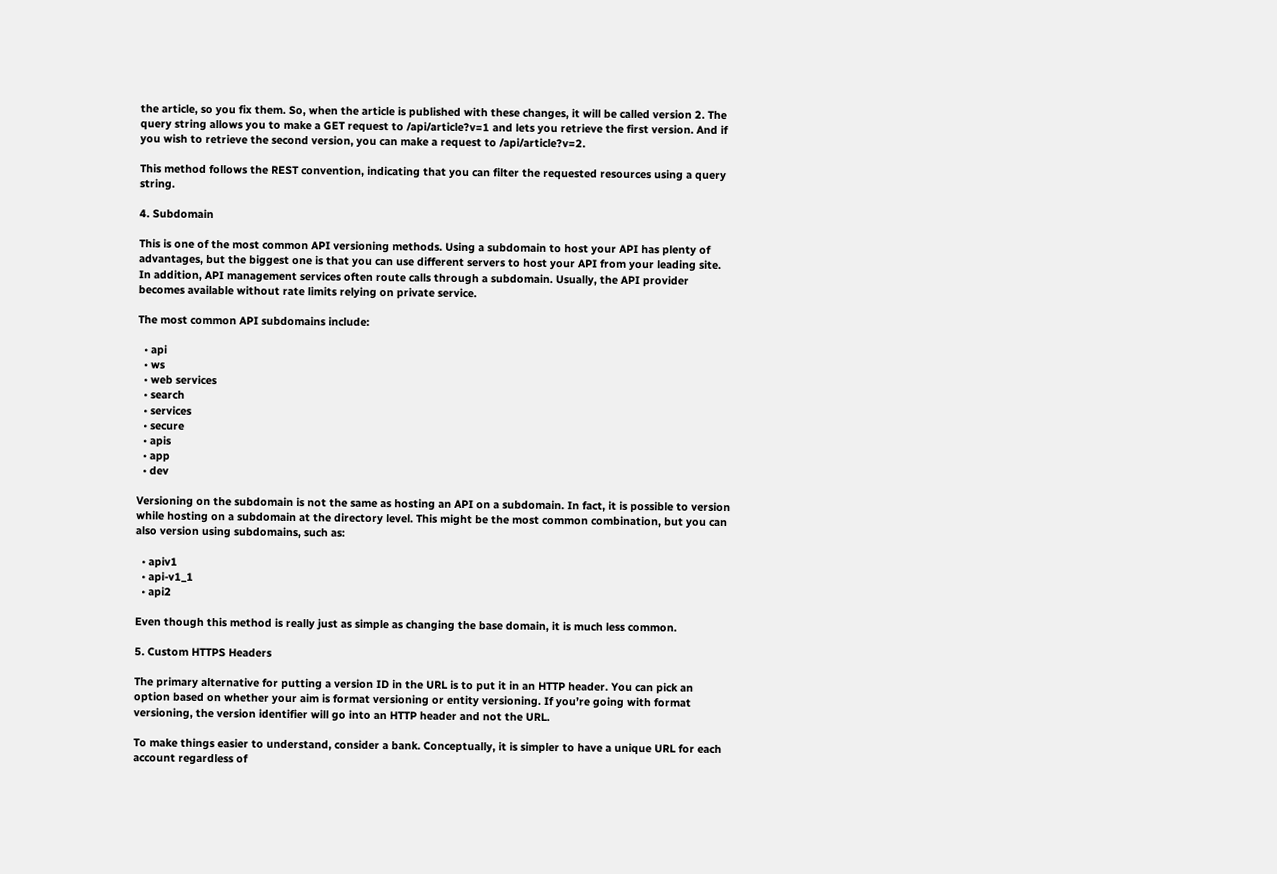the article, so you fix them. So, when the article is published with these changes, it will be called version 2. The query string allows you to make a GET request to /api/article?v=1 and lets you retrieve the first version. And if you wish to retrieve the second version, you can make a request to /api/article?v=2.

This method follows the REST convention, indicating that you can filter the requested resources using a query string.

4. Subdomain

This is one of the most common API versioning methods. Using a subdomain to host your API has plenty of advantages, but the biggest one is that you can use different servers to host your API from your leading site. In addition, API management services often route calls through a subdomain. Usually, the API provider becomes available without rate limits relying on private service.

The most common API subdomains include:

  • api
  • ws
  • web services
  • search
  • services
  • secure
  • apis
  • app
  • dev

Versioning on the subdomain is not the same as hosting an API on a subdomain. In fact, it is possible to version while hosting on a subdomain at the directory level. This might be the most common combination, but you can also version using subdomains, such as:

  • apiv1
  • api-v1_1
  • api2

Even though this method is really just as simple as changing the base domain, it is much less common.

5. Custom HTTPS Headers

The primary alternative for putting a version ID in the URL is to put it in an HTTP header. You can pick an option based on whether your aim is format versioning or entity versioning. If you’re going with format versioning, the version identifier will go into an HTTP header and not the URL.

To make things easier to understand, consider a bank. Conceptually, it is simpler to have a unique URL for each account regardless of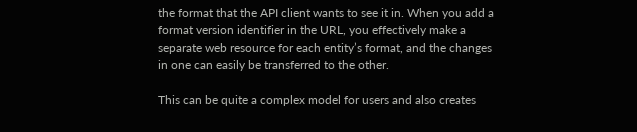the format that the API client wants to see it in. When you add a format version identifier in the URL, you effectively make a separate web resource for each entity’s format, and the changes in one can easily be transferred to the other.

This can be quite a complex model for users and also creates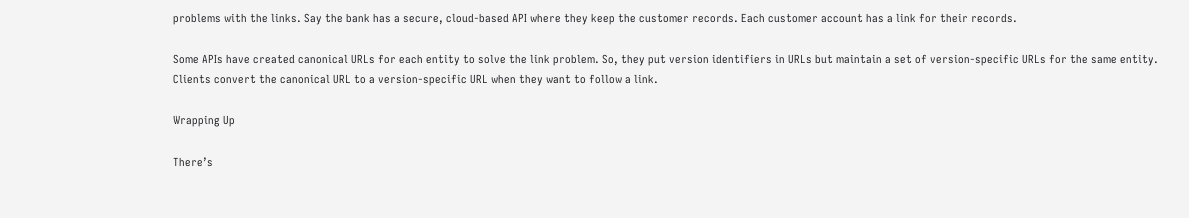problems with the links. Say the bank has a secure, cloud-based API where they keep the customer records. Each customer account has a link for their records.

Some APIs have created canonical URLs for each entity to solve the link problem. So, they put version identifiers in URLs but maintain a set of version-specific URLs for the same entity. Clients convert the canonical URL to a version-specific URL when they want to follow a link.

Wrapping Up

There’s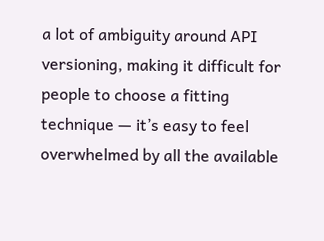a lot of ambiguity around API versioning, making it difficult for people to choose a fitting technique — it’s easy to feel overwhelmed by all the available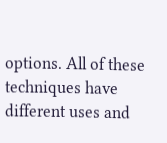options. All of these techniques have different uses and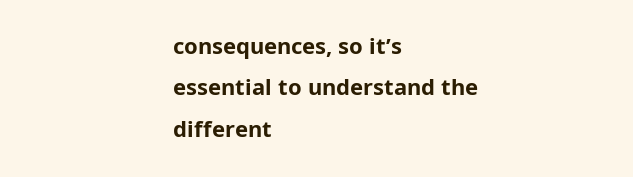consequences, so it’s essential to understand the different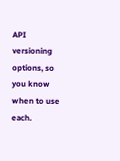API versioning options, so you know when to use each.